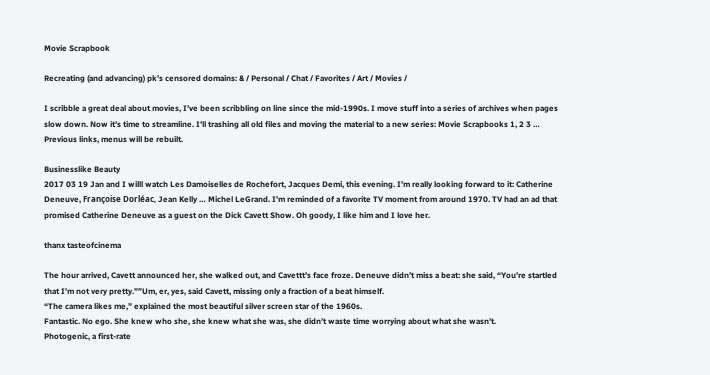Movie Scrapbook

Recreating (and advancing) pk’s censored domains: & / Personal / Chat / Favorites / Art / Movies /

I scribble a great deal about movies, I’ve been scribbling on line since the mid-1990s. I move stuff into a series of archives when pages slow down. Now it’s time to streamline. I’ll trashing all old files and moving the material to a new series: Movie Scrapbooks 1, 2 3 … Previous links, menus will be rebuilt.

Businesslike Beauty
2017 03 19 Jan and I willl watch Les Damoiselles de Rochefort, Jacques Demi, this evening. I’m really looking forward to it: Catherine Deneuve, Françoise Dorléac, Jean Kelly … Michel LeGrand. I’m reminded of a favorite TV moment from around 1970. TV had an ad that promised Catherine Deneuve as a guest on the Dick Cavett Show. Oh goody, I like him and I love her.

thanx tasteofcinema

The hour arrived, Cavett announced her, she walked out, and Cavettt’s face froze. Deneuve didn’t miss a beat: she said, “You’re startled that I’m not very pretty.””Um, er, yes, said Cavett, missing only a fraction of a beat himself.
“The camera likes me,” explained the most beautiful silver screen star of the 1960s.
Fantastic. No ego. She knew who she, she knew what she was, she didn’t waste time worrying about what she wasn’t.
Photogenic, a first-rate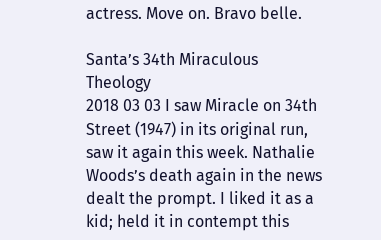actress. Move on. Bravo belle.

Santa’s 34th Miraculous Theology
2018 03 03 I saw Miracle on 34th Street (1947) in its original run, saw it again this week. Nathalie Woods’s death again in the news dealt the prompt. I liked it as a kid; held it in contempt this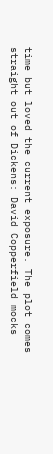time but loved the current exposure. The plot comes straight out of Dickens: David Copperfield mocks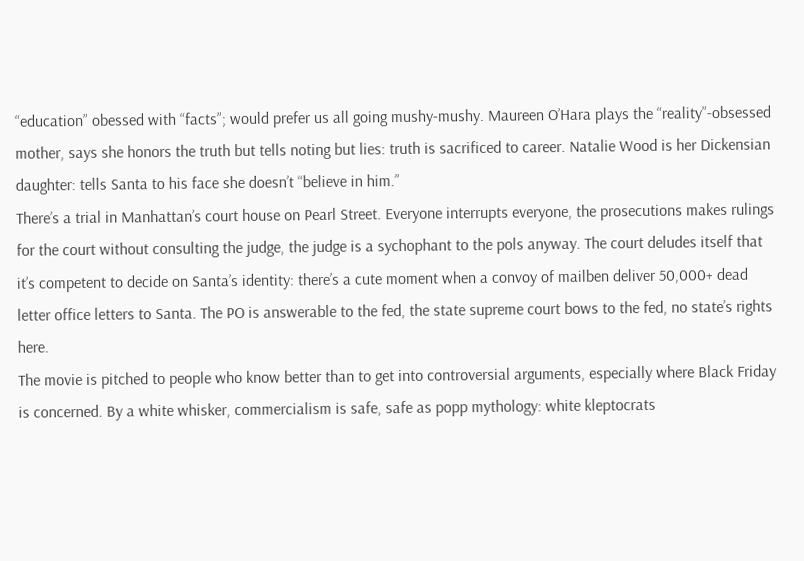“education” obessed with “facts”; would prefer us all going mushy-mushy. Maureen O’Hara plays the “reality”-obsessed mother, says she honors the truth but tells noting but lies: truth is sacrificed to career. Natalie Wood is her Dickensian daughter: tells Santa to his face she doesn’t “believe in him.”
There’s a trial in Manhattan’s court house on Pearl Street. Everyone interrupts everyone, the prosecutions makes rulings for the court without consulting the judge, the judge is a sychophant to the pols anyway. The court deludes itself that it’s competent to decide on Santa’s identity: there’s a cute moment when a convoy of mailben deliver 50,000+ dead letter office letters to Santa. The PO is answerable to the fed, the state supreme court bows to the fed, no state’s rights here.
The movie is pitched to people who know better than to get into controversial arguments, especially where Black Friday is concerned. By a white whisker, commercialism is safe, safe as popp mythology: white kleptocrats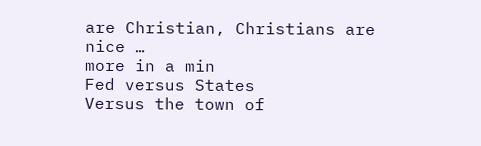are Christian, Christians are nice …
more in a min
Fed versus States
Versus the town of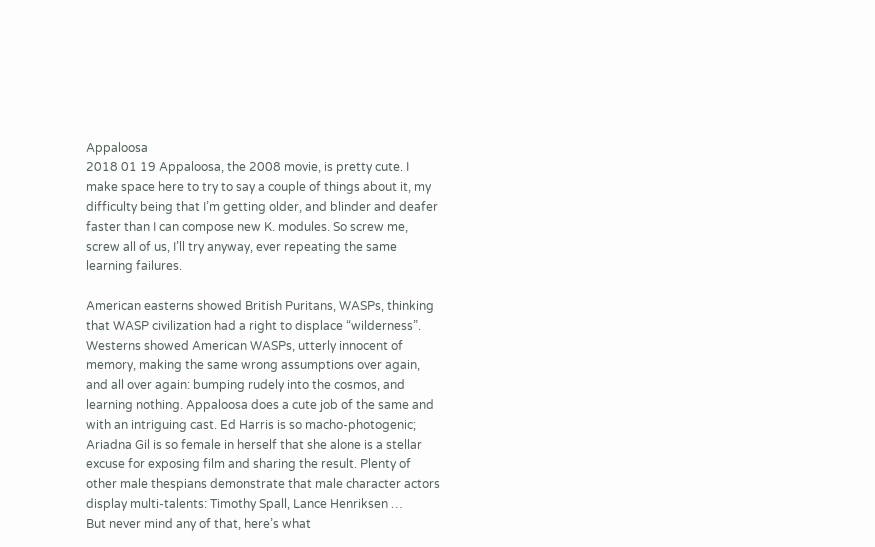Appaloosa
2018 01 19 Appaloosa, the 2008 movie, is pretty cute. I make space here to try to say a couple of things about it, my difficulty being that I’m getting older, and blinder and deafer faster than I can compose new K. modules. So screw me, screw all of us, I’ll try anyway, ever repeating the same learning failures.

American easterns showed British Puritans, WASPs, thinking that WASP civilization had a right to displace “wilderness”. Westerns showed American WASPs, utterly innocent of memory, making the same wrong assumptions over again, and all over again: bumping rudely into the cosmos, and learning nothing. Appaloosa does a cute job of the same and with an intriguing cast. Ed Harris is so macho-photogenic; Ariadna Gil is so female in herself that she alone is a stellar excuse for exposing film and sharing the result. Plenty of other male thespians demonstrate that male character actors display multi-talents: Timothy Spall, Lance Henriksen …
But never mind any of that, here’s what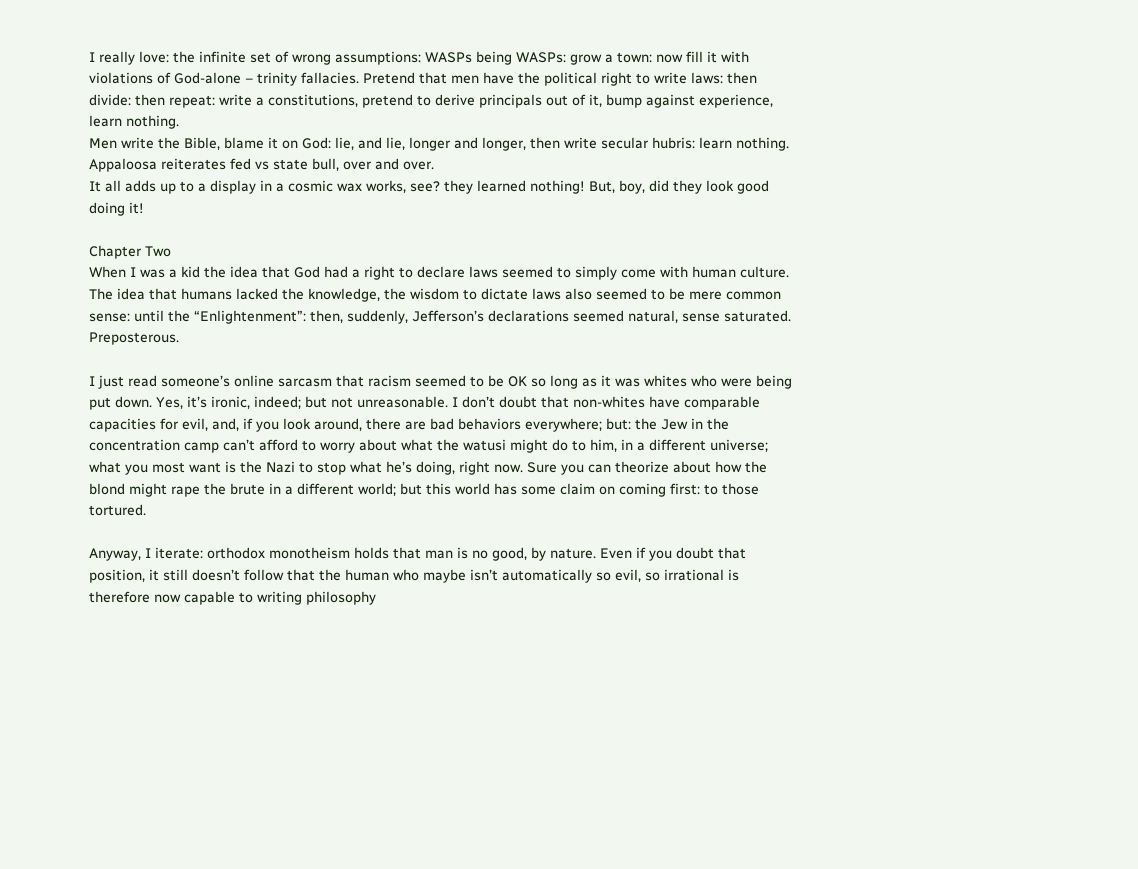I really love: the infinite set of wrong assumptions: WASPs being WASPs: grow a town: now fill it with violations of God-alone – trinity fallacies. Pretend that men have the political right to write laws: then divide: then repeat: write a constitutions, pretend to derive principals out of it, bump against experience, learn nothing.
Men write the Bible, blame it on God: lie, and lie, longer and longer, then write secular hubris: learn nothing.
Appaloosa reiterates fed vs state bull, over and over.
It all adds up to a display in a cosmic wax works, see? they learned nothing! But, boy, did they look good doing it!

Chapter Two
When I was a kid the idea that God had a right to declare laws seemed to simply come with human culture. The idea that humans lacked the knowledge, the wisdom to dictate laws also seemed to be mere common sense: until the “Enlightenment”: then, suddenly, Jefferson’s declarations seemed natural, sense saturated. Preposterous.

I just read someone’s online sarcasm that racism seemed to be OK so long as it was whites who were being put down. Yes, it’s ironic, indeed; but not unreasonable. I don’t doubt that non-whites have comparable capacities for evil, and, if you look around, there are bad behaviors everywhere; but: the Jew in the concentration camp can’t afford to worry about what the watusi might do to him, in a different universe; what you most want is the Nazi to stop what he’s doing, right now. Sure you can theorize about how the blond might rape the brute in a different world; but this world has some claim on coming first: to those tortured.

Anyway, I iterate: orthodox monotheism holds that man is no good, by nature. Even if you doubt that position, it still doesn’t follow that the human who maybe isn’t automatically so evil, so irrational is therefore now capable to writing philosophy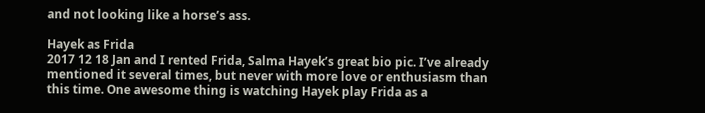and not looking like a horse’s ass.

Hayek as Frida
2017 12 18 Jan and I rented Frida, Salma Hayek’s great bio pic. I’ve already mentioned it several times, but never with more love or enthusiasm than this time. One awesome thing is watching Hayek play Frida as a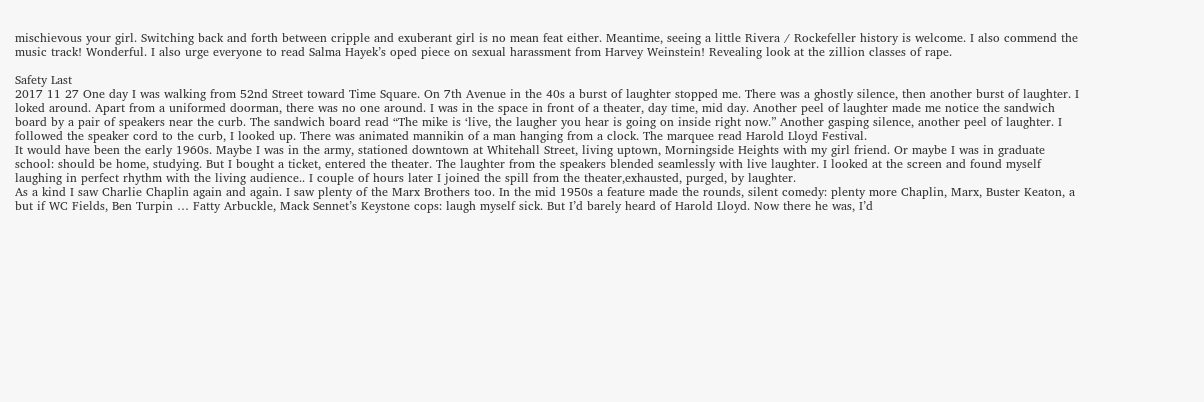mischievous your girl. Switching back and forth between cripple and exuberant girl is no mean feat either. Meantime, seeing a little Rivera / Rockefeller history is welcome. I also commend the music track! Wonderful. I also urge everyone to read Salma Hayek’s oped piece on sexual harassment from Harvey Weinstein! Revealing look at the zillion classes of rape.

Safety Last
2017 11 27 One day I was walking from 52nd Street toward Time Square. On 7th Avenue in the 40s a burst of laughter stopped me. There was a ghostly silence, then another burst of laughter. I loked around. Apart from a uniformed doorman, there was no one around. I was in the space in front of a theater, day time, mid day. Another peel of laughter made me notice the sandwich board by a pair of speakers near the curb. The sandwich board read “The mike is ‘live, the laugher you hear is going on inside right now.” Another gasping silence, another peel of laughter. I followed the speaker cord to the curb, I looked up. There was animated mannikin of a man hanging from a clock. The marquee read Harold Lloyd Festival.
It would have been the early 1960s. Maybe I was in the army, stationed downtown at Whitehall Street, living uptown, Morningside Heights with my girl friend. Or maybe I was in graduate school: should be home, studying. But I bought a ticket, entered the theater. The laughter from the speakers blended seamlessly with live laughter. I looked at the screen and found myself laughing in perfect rhythm with the living audience.. I couple of hours later I joined the spill from the theater,exhausted, purged, by laughter.
As a kind I saw Charlie Chaplin again and again. I saw plenty of the Marx Brothers too. In the mid 1950s a feature made the rounds, silent comedy: plenty more Chaplin, Marx, Buster Keaton, a but if WC Fields, Ben Turpin … Fatty Arbuckle, Mack Sennet’s Keystone cops: laugh myself sick. But I’d barely heard of Harold Lloyd. Now there he was, I’d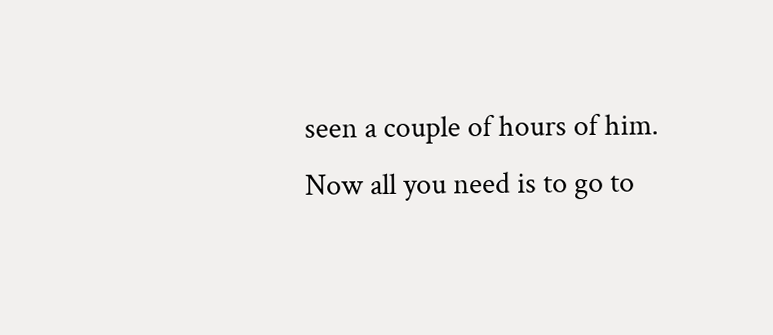seen a couple of hours of him.
Now all you need is to go to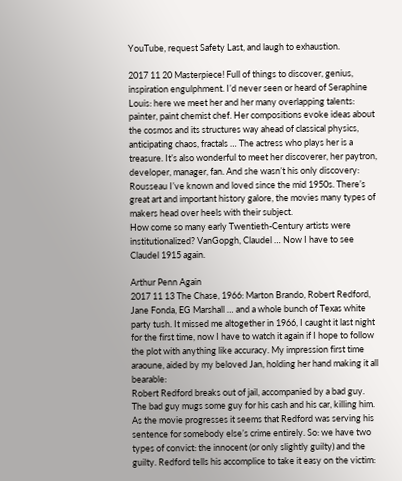YouTube, request Safety Last, and laugh to exhaustion.

2017 11 20 Masterpiece! Full of things to discover, genius, inspiration engulphment. I’d never seen or heard of Seraphine Louis: here we meet her and her many overlapping talents: painter, paint chemist chef. Her compositions evoke ideas about the cosmos and its structures way ahead of classical physics, anticipating chaos, fractals … The actress who plays her is a treasure. It’s also wonderful to meet her discoverer, her paytron, developer, manager, fan. And she wasn’t his only discovery: Rousseau I’ve known and loved since the mid 1950s. There’s great art and important history galore, the movies many types of makers head over heels with their subject.
How come so many early Twentieth-Century artists were institutionalized? VanGopgh, Claudel … Now I have to see Claudel 1915 again.

Arthur Penn Again
2017 11 13 The Chase, 1966: Marton Brando, Robert Redford, Jane Fonda, EG Marshall … and a whole bunch of Texas white party tush. It missed me altogether in 1966, I caught it last night for the first time, now I have to watch it again if I hope to follow the plot with anything like accuracy. My impression first time araoune, aided by my beloved Jan, holding her hand making it all bearable:
Robert Redford breaks out of jail, accompanied by a bad guy. The bad guy mugs some guy for his cash and his car, killing him. As the movie progresses it seems that Redford was serving his sentence for somebody else’s crime entirely. So: we have two types of convict: the innocent (or only slightly guilty) and the guilty. Redford tells his accomplice to take it easy on the victim: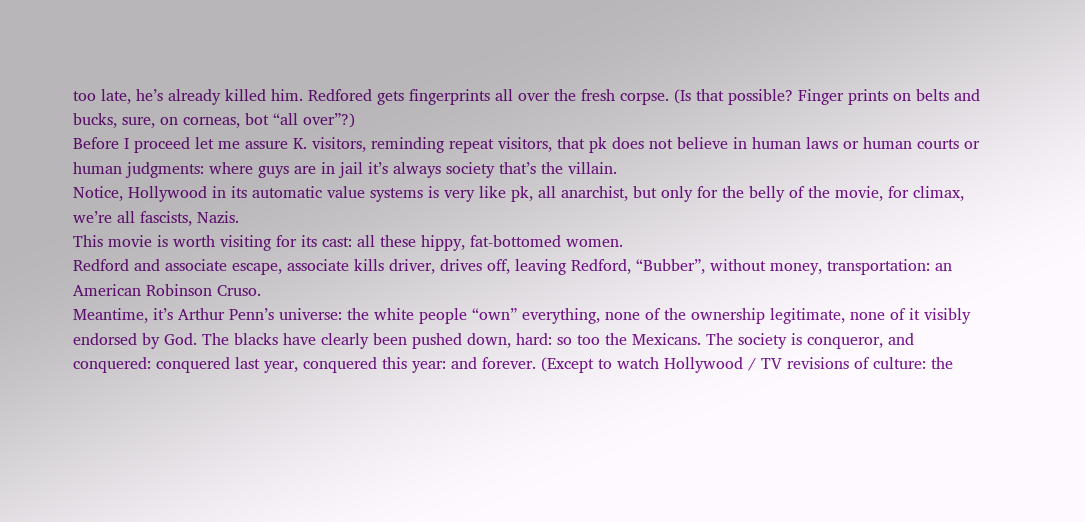too late, he’s already killed him. Redfored gets fingerprints all over the fresh corpse. (Is that possible? Finger prints on belts and bucks, sure, on corneas, bot “all over”?)
Before I proceed let me assure K. visitors, reminding repeat visitors, that pk does not believe in human laws or human courts or human judgments: where guys are in jail it’s always society that’s the villain.
Notice, Hollywood in its automatic value systems is very like pk, all anarchist, but only for the belly of the movie, for climax, we’re all fascists, Nazis.
This movie is worth visiting for its cast: all these hippy, fat-bottomed women.
Redford and associate escape, associate kills driver, drives off, leaving Redford, “Bubber”, without money, transportation: an American Robinson Cruso.
Meantime, it’s Arthur Penn’s universe: the white people “own” everything, none of the ownership legitimate, none of it visibly endorsed by God. The blacks have clearly been pushed down, hard: so too the Mexicans. The society is conqueror, and conquered: conquered last year, conquered this year: and forever. (Except to watch Hollywood / TV revisions of culture: the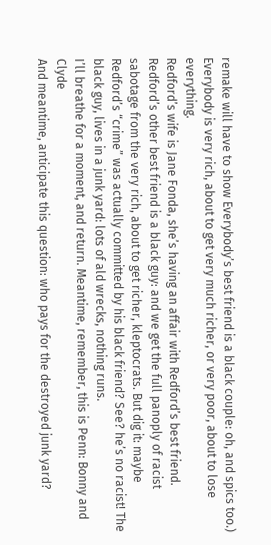remake will have to show Everybody’s best friend is a black couple: oh, and spics too.)
Everybody is very rich, about to get very much richer, or very poor, about to lose everything.
Redford’s wife is Jane Fonda, she’s having an affair with Redford’s best friend. Redford’s other best friend is a black guy: and we get the full panoply of racist sabotage from the very rich, about to get richer, kleptocrats. But dig it: maybe Redford’s “crime” was actually committed by his black friend? See? he’s no racist! The black guy, lives in a junk yard: lots of ald wrecks, nothing runs.
I’ll breathe for a moment, and return. Meantime, remember, this is Penn: Bonny and Clyde
And meantime, anticipate this question: who pays for the destroyed junk yard?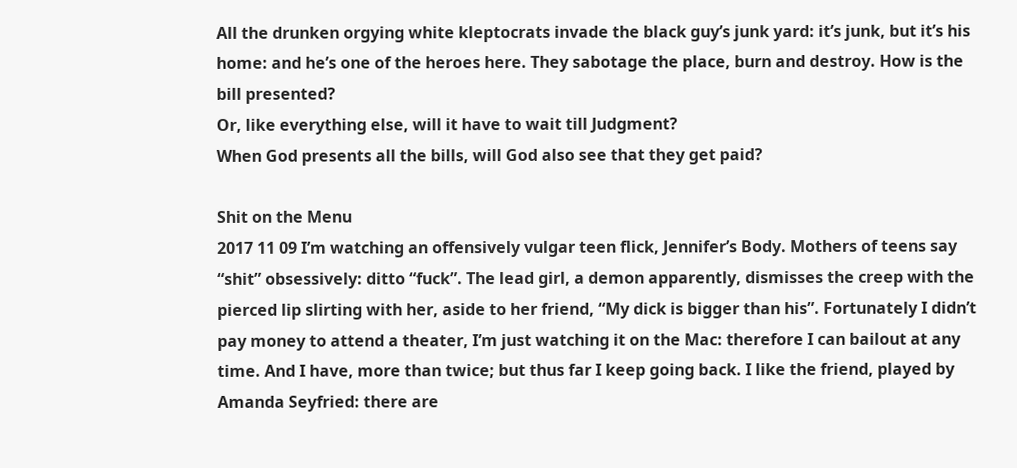All the drunken orgying white kleptocrats invade the black guy’s junk yard: it’s junk, but it’s his home: and he’s one of the heroes here. They sabotage the place, burn and destroy. How is the bill presented?
Or, like everything else, will it have to wait till Judgment?
When God presents all the bills, will God also see that they get paid?

Shit on the Menu
2017 11 09 I’m watching an offensively vulgar teen flick, Jennifer’s Body. Mothers of teens say “shit” obsessively: ditto “fuck”. The lead girl, a demon apparently, dismisses the creep with the pierced lip slirting with her, aside to her friend, “My dick is bigger than his”. Fortunately I didn’t pay money to attend a theater, I’m just watching it on the Mac: therefore I can bailout at any time. And I have, more than twice; but thus far I keep going back. I like the friend, played by Amanda Seyfried: there are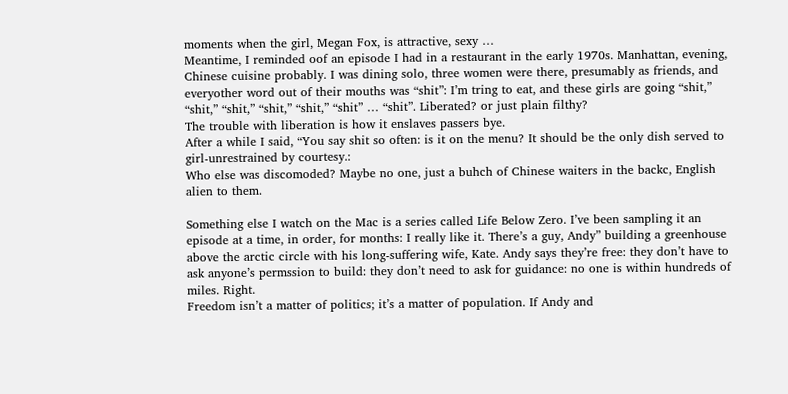moments when the girl, Megan Fox, is attractive, sexy …
Meantime, I reminded oof an episode I had in a restaurant in the early 1970s. Manhattan, evening, Chinese cuisine probably. I was dining solo, three women were there, presumably as friends, and everyother word out of their mouths was “shit”: I’m tring to eat, and these girls are going “shit,” “shit,” “shit,” “shit,” “shit,” “shit” … “shit”. Liberated? or just plain filthy?
The trouble with liberation is how it enslaves passers bye.
After a while I said, “You say shit so often: is it on the menu? It should be the only dish served to girl-unrestrained by courtesy.:
Who else was discomoded? Maybe no one, just a buhch of Chinese waiters in the backc, English alien to them.

Something else I watch on the Mac is a series called Life Below Zero. I’ve been sampling it an episode at a time, in order, for months: I really like it. There’s a guy, Andy” building a greenhouse above the arctic circle with his long-suffering wife, Kate. Andy says they’re free: they don’t have to ask anyone’s permssion to build: they don’t need to ask for guidance: no one is within hundreds of miles. Right.
Freedom isn’t a matter of politics; it’s a matter of population. If Andy and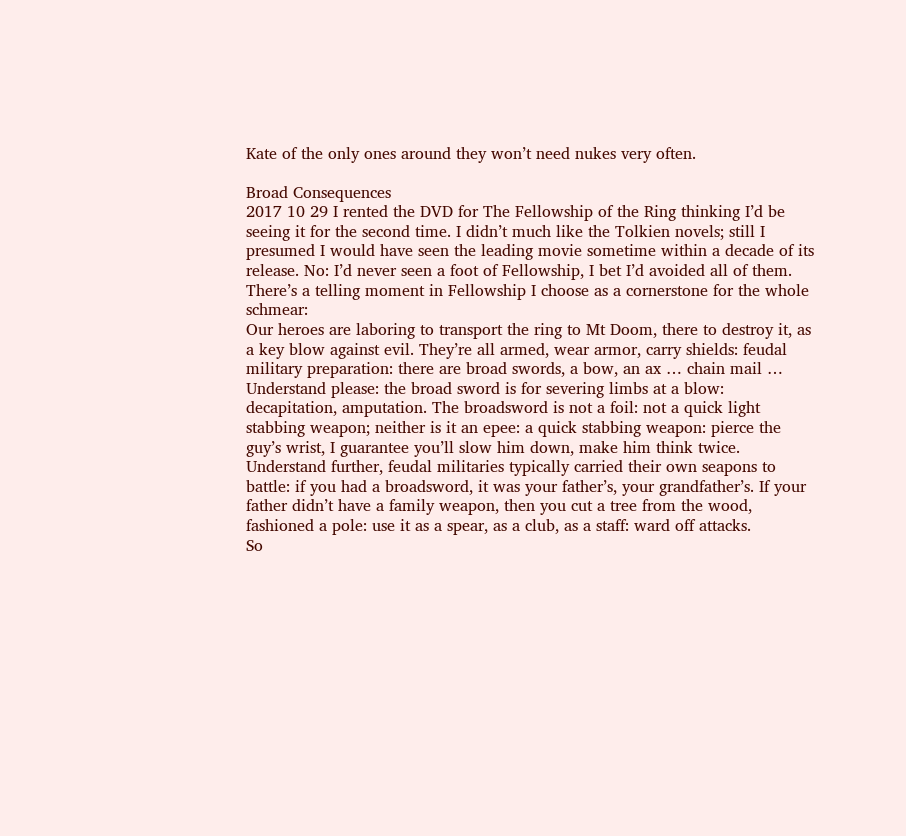Kate of the only ones around they won’t need nukes very often.

Broad Consequences
2017 10 29 I rented the DVD for The Fellowship of the Ring thinking I’d be seeing it for the second time. I didn’t much like the Tolkien novels; still I presumed I would have seen the leading movie sometime within a decade of its release. No: I’d never seen a foot of Fellowship, I bet I’d avoided all of them. There’s a telling moment in Fellowship I choose as a cornerstone for the whole schmear:
Our heroes are laboring to transport the ring to Mt Doom, there to destroy it, as a key blow against evil. They’re all armed, wear armor, carry shields: feudal military preparation: there are broad swords, a bow, an ax … chain mail … Understand please: the broad sword is for severing limbs at a blow: decapitation, amputation. The broadsword is not a foil: not a quick light stabbing weapon; neither is it an epee: a quick stabbing weapon: pierce the guy’s wrist, I guarantee you’ll slow him down, make him think twice.
Understand further, feudal militaries typically carried their own seapons to battle: if you had a broadsword, it was your father’s, your grandfather’s. If your father didn’t have a family weapon, then you cut a tree from the wood, fashioned a pole: use it as a spear, as a club, as a staff: ward off attacks.
So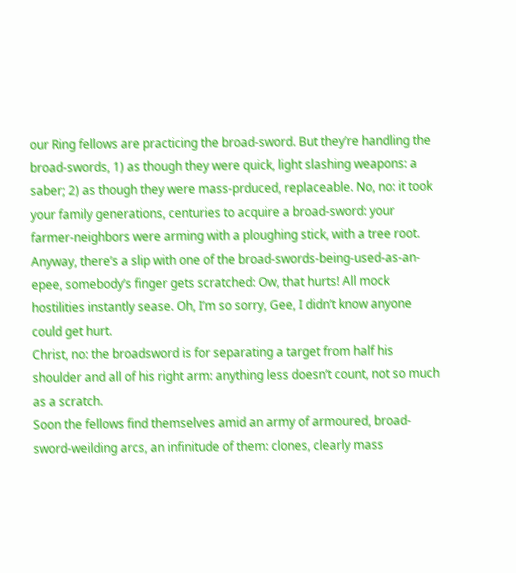our Ring fellows are practicing the broad-sword. But they’re handling the broad-swords, 1) as though they were quick, light slashing weapons: a saber; 2) as though they were mass-prduced, replaceable. No, no: it took your family generations, centuries to acquire a broad-sword: your farmer-neighbors were arming with a ploughing stick, with a tree root.
Anyway, there’s a slip with one of the broad-swords-being-used-as-an-epee, somebody’s finger gets scratched: Ow, that hurts! All mock hostilities instantly sease. Oh, I’m so sorry, Gee, I didn’t know anyone could get hurt.
Christ, no: the broadsword is for separating a target from half his shoulder and all of his right arm: anything less doesn’t count, not so much as a scratch.
Soon the fellows find themselves amid an army of armoured, broad-sword-weilding arcs, an infinitude of them: clones, clearly mass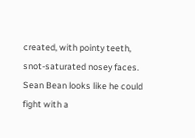created, with pointy teeth, snot-saturated nosey faces.
Sean Bean looks like he could fight with a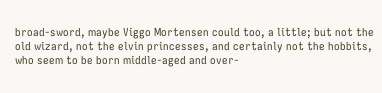broad-sword, maybe Viggo Mortensen could too, a little; but not the old wizard, not the elvin princesses, and certainly not the hobbits, who seem to be born middle-aged and over-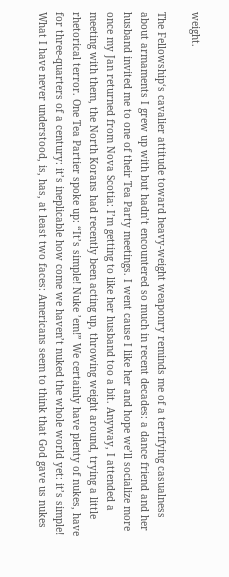weight.

The Fellowship‘s cavalier attitude toward heavy-weight weaponry reminds me of a terrifying casualness about armaments I grew up with but hadn’t encountered so much in recent decades: a dance friend and her husband invited me to one of their Tea Party meetings. I went cause I like her and hope we’ll socialize more once my Jan returned from Nova Scotia: I’m getting to like her husband too a bit. Anyway, I attended a meeting with them, the North Korans had recently been acting up, throwing weight around, trying a little rhetorical terror. One Tea Partier spoke up: “It’s simple! Nuke ’em!” We certainly have plenty of nukes, have for three-quarters of a century: it’s ineplicable how come we haven’t nuked the whole world yet: it’s simple!
What I have never understood, is, has, at least two faces: Americans seem to think that God gave us nukes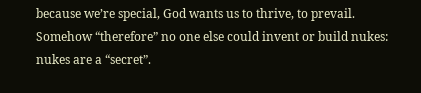because we’re special, God wants us to thrive, to prevail. Somehow “therefore” no one else could invent or build nukes: nukes are a “secret”.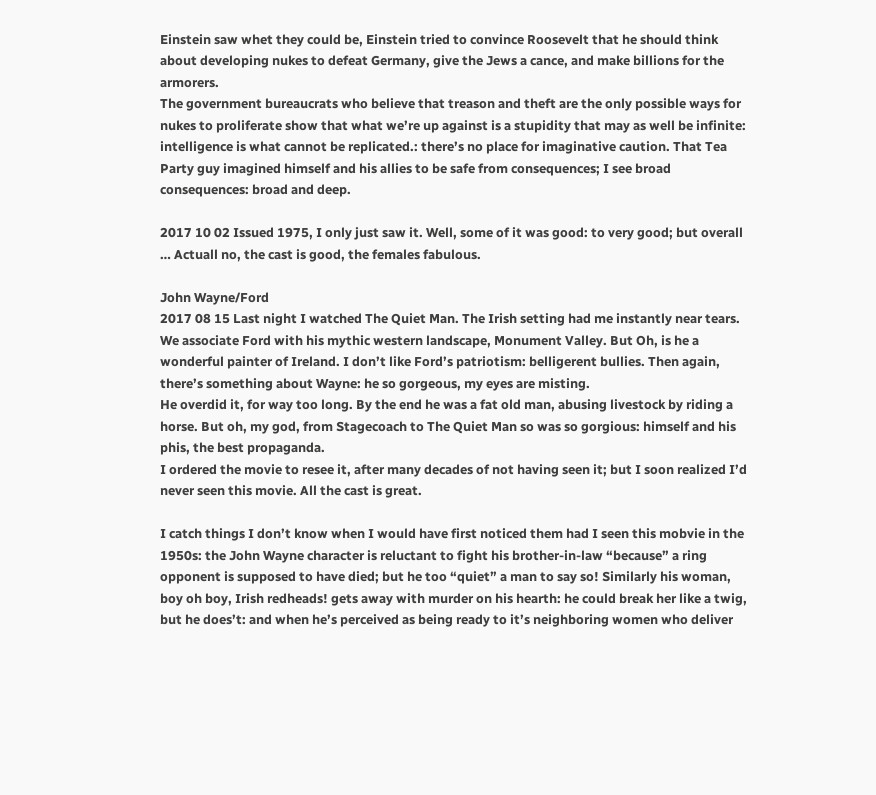Einstein saw whet they could be, Einstein tried to convince Roosevelt that he should think about developing nukes to defeat Germany, give the Jews a cance, and make billions for the armorers.
The government bureaucrats who believe that treason and theft are the only possible ways for nukes to proliferate show that what we’re up against is a stupidity that may as well be infinite: intelligence is what cannot be replicated.: there’s no place for imaginative caution. That Tea Party guy imagined himself and his allies to be safe from consequences; I see broad consequences: broad and deep.

2017 10 02 Issued 1975, I only just saw it. Well, some of it was good: to very good; but overall … Actuall no, the cast is good, the females fabulous.

John Wayne/Ford
2017 08 15 Last night I watched The Quiet Man. The Irish setting had me instantly near tears. We associate Ford with his mythic western landscape, Monument Valley. But Oh, is he a wonderful painter of Ireland. I don’t like Ford’s patriotism: belligerent bullies. Then again, there’s something about Wayne: he so gorgeous, my eyes are misting.
He overdid it, for way too long. By the end he was a fat old man, abusing livestock by riding a horse. But oh, my god, from Stagecoach to The Quiet Man so was so gorgious: himself and his phis, the best propaganda.
I ordered the movie to resee it, after many decades of not having seen it; but I soon realized I’d never seen this movie. All the cast is great.

I catch things I don’t know when I would have first noticed them had I seen this mobvie in the 1950s: the John Wayne character is reluctant to fight his brother-in-law “because” a ring opponent is supposed to have died; but he too “quiet” a man to say so! Similarly his woman, boy oh boy, Irish redheads! gets away with murder on his hearth: he could break her like a twig, but he does’t: and when he’s perceived as being ready to it’s neighboring women who deliver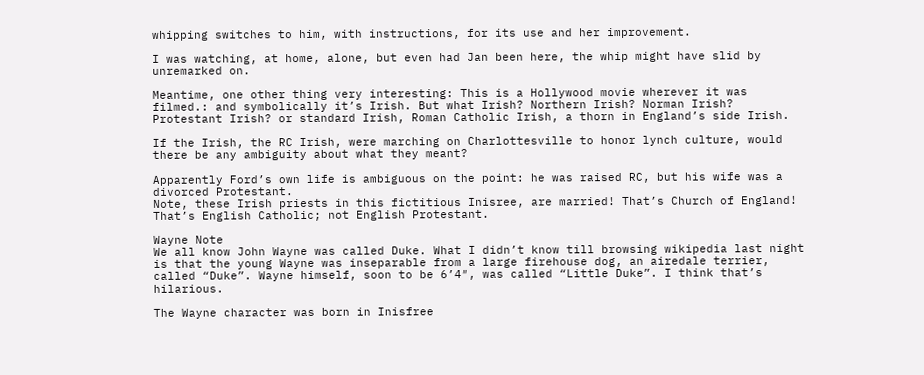whipping switches to him, with instructions, for its use and her improvement.

I was watching, at home, alone, but even had Jan been here, the whip might have slid by unremarked on.

Meantime, one other thing very interesting: This is a Hollywood movie wherever it was filmed.: and symbolically it’s Irish. But what Irish? Northern Irish? Norman Irish? Protestant Irish? or standard Irish, Roman Catholic Irish, a thorn in England’s side Irish.

If the Irish, the RC Irish, were marching on Charlottesville to honor lynch culture, would there be any ambiguity about what they meant?

Apparently Ford’s own life is ambiguous on the point: he was raised RC, but his wife was a divorced Protestant.
Note, these Irish priests in this fictitious Inisree, are married! That’s Church of England! That’s English Catholic; not English Protestant.

Wayne Note
We all know John Wayne was called Duke. What I didn’t know till browsing wikipedia last night is that the young Wayne was inseparable from a large firehouse dog, an airedale terrier, called “Duke”. Wayne himself, soon to be 6’4″, was called “Little Duke”. I think that’s hilarious.

The Wayne character was born in Inisfree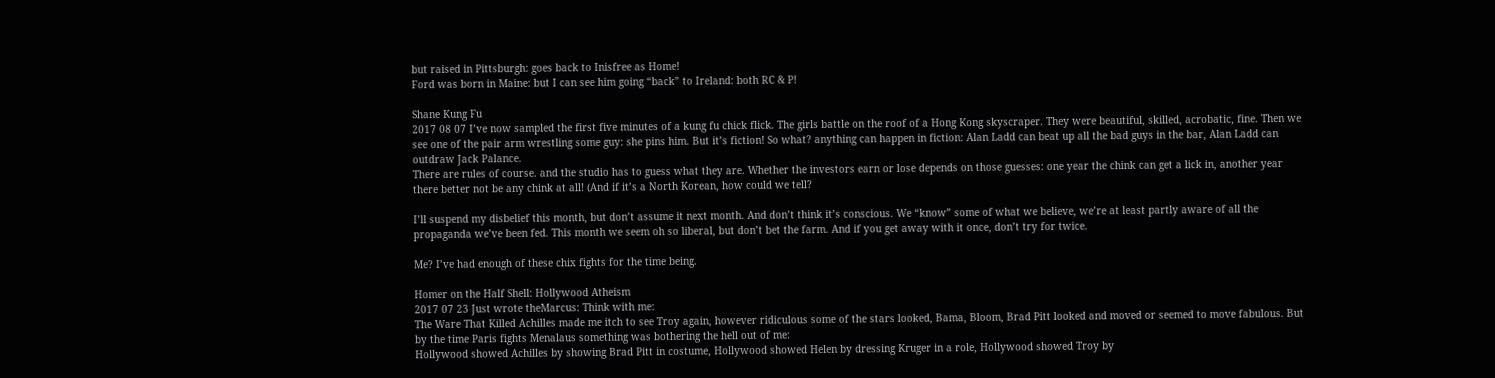but raised in Pittsburgh: goes back to Inisfree as Home!
Ford was born in Maine: but I can see him going “back” to Ireland: both RC & P!

Shane Kung Fu
2017 08 07 I’ve now sampled the first five minutes of a kung fu chick flick. The girls battle on the roof of a Hong Kong skyscraper. They were beautiful, skilled, acrobatic, fine. Then we see one of the pair arm wrestling some guy: she pins him. But it’s fiction! So what? anything can happen in fiction: Alan Ladd can beat up all the bad guys in the bar, Alan Ladd can outdraw Jack Palance.
There are rules of course. and the studio has to guess what they are. Whether the investors earn or lose depends on those guesses: one year the chink can get a lick in, another year there better not be any chink at all! (And if it’s a North Korean, how could we tell?

I’ll suspend my disbelief this month, but don’t assume it next month. And don’t think it’s conscious. We “know” some of what we believe, we’re at least partly aware of all the propaganda we’ve been fed. This month we seem oh so liberal, but don’t bet the farm. And if you get away with it once, don’t try for twice.

Me? I’ve had enough of these chix fights for the time being.

Homer on the Half Shell: Hollywood Atheism
2017 07 23 Just wrote theMarcus: Think with me:
The Ware That Killed Achilles made me itch to see Troy again, however ridiculous some of the stars looked, Bama, Bloom, Brad Pitt looked and moved or seemed to move fabulous. But by the time Paris fights Menalaus something was bothering the hell out of me:
Hollywood showed Achilles by showing Brad Pitt in costume, Hollywood showed Helen by dressing Kruger in a role, Hollywood showed Troy by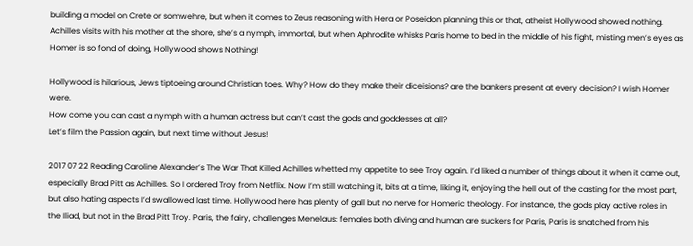building a model on Crete or somwehre, but when it comes to Zeus reasoning with Hera or Poseidon planning this or that, atheist Hollywood showed nothing.
Achilles visits with his mother at the shore, she’s a nymph, immortal, but when Aphrodite whisks Paris home to bed in the middle of his fight, misting men’s eyes as Homer is so fond of doing, Hollywood shows Nothing!

Hollywood is hilarious, Jews tiptoeing around Christian toes. Why? How do they make their diceisions? are the bankers present at every decision? I wish Homer were.
How come you can cast a nymph with a human actress but can’t cast the gods and goddesses at all?
Let’s film the Passion again, but next time without Jesus!

2017 07 22 Reading Caroline Alexander’s The War That Killed Achilles whetted my appetite to see Troy again. I’d liked a number of things about it when it came out, especially Brad Pitt as Achilles. So I ordered Troy from Netflix. Now I’m still watching it, bits at a time, liking it, enjoying the hell out of the casting for the most part, but also hating aspects I’d swallowed last time. Hollywood here has plenty of gall but no nerve for Homeric theology. For instance, the gods play active roles in the Iliad, but not in the Brad Pitt Troy. Paris, the fairy, challenges Menelaus: females both diving and human are suckers for Paris, Paris is snatched from his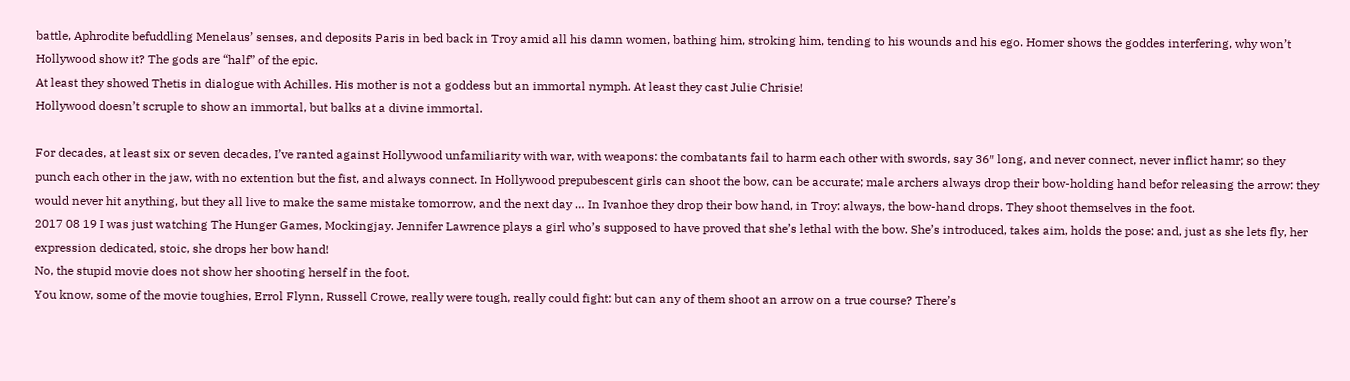battle, Aphrodite befuddling Menelaus’ senses, and deposits Paris in bed back in Troy amid all his damn women, bathing him, stroking him, tending to his wounds and his ego. Homer shows the goddes interfering, why won’t Hollywood show it? The gods are “half” of the epic.
At least they showed Thetis in dialogue with Achilles. His mother is not a goddess but an immortal nymph. At least they cast Julie Chrisie!
Hollywood doesn’t scruple to show an immortal, but balks at a divine immortal.

For decades, at least six or seven decades, I’ve ranted against Hollywood unfamiliarity with war, with weapons: the combatants fail to harm each other with swords, say 36″ long, and never connect, never inflict hamr; so they punch each other in the jaw, with no extention but the fist, and always connect. In Hollywood prepubescent girls can shoot the bow, can be accurate; male archers always drop their bow-holding hand befor releasing the arrow: they would never hit anything, but they all live to make the same mistake tomorrow, and the next day … In Ivanhoe they drop their bow hand, in Troy: always, the bow-hand drops. They shoot themselves in the foot.
2017 08 19 I was just watching The Hunger Games, Mockingjay. Jennifer Lawrence plays a girl who’s supposed to have proved that she’s lethal with the bow. She’s introduced, takes aim, holds the pose: and, just as she lets fly, her expression dedicated, stoic, she drops her bow hand!
No, the stupid movie does not show her shooting herself in the foot.
You know, some of the movie toughies, Errol Flynn, Russell Crowe, really were tough, really could fight: but can any of them shoot an arrow on a true course? There’s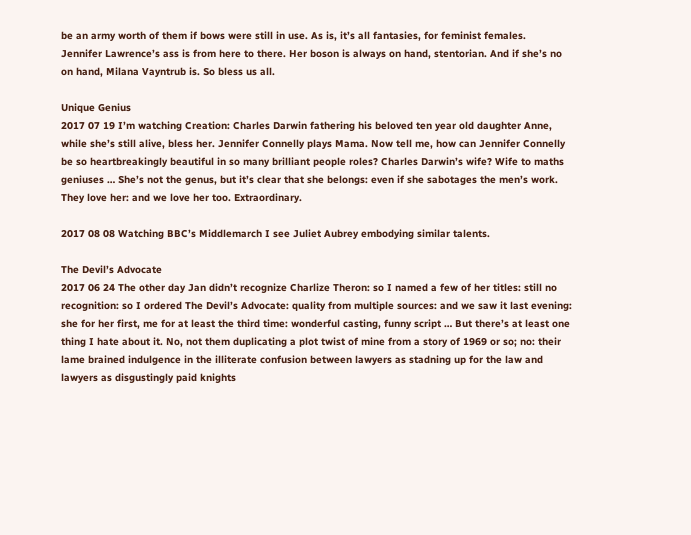be an army worth of them if bows were still in use. As is, it’s all fantasies, for feminist females.
Jennifer Lawrence’s ass is from here to there. Her boson is always on hand, stentorian. And if she’s no on hand, Milana Vayntrub is. So bless us all.

Unique Genius
2017 07 19 I’m watching Creation: Charles Darwin fathering his beloved ten year old daughter Anne, while she’s still alive, bless her. Jennifer Connelly plays Mama. Now tell me, how can Jennifer Connelly be so heartbreakingly beautiful in so many brilliant people roles? Charles Darwin’s wife? Wife to maths geniuses … She’s not the genus, but it’s clear that she belongs: even if she sabotages the men’s work.
They love her: and we love her too. Extraordinary.

2017 08 08 Watching BBC’s Middlemarch I see Juliet Aubrey embodying similar talents.

The Devil’s Advocate
2017 06 24 The other day Jan didn’t recognize Charlize Theron: so I named a few of her titles: still no recognition: so I ordered The Devil’s Advocate: quality from multiple sources: and we saw it last evening: she for her first, me for at least the third time: wonderful casting, funny script … But there’s at least one thing I hate about it. No, not them duplicating a plot twist of mine from a story of 1969 or so; no: their lame brained indulgence in the illiterate confusion between lawyers as stadning up for the law and lawyers as disgustingly paid knights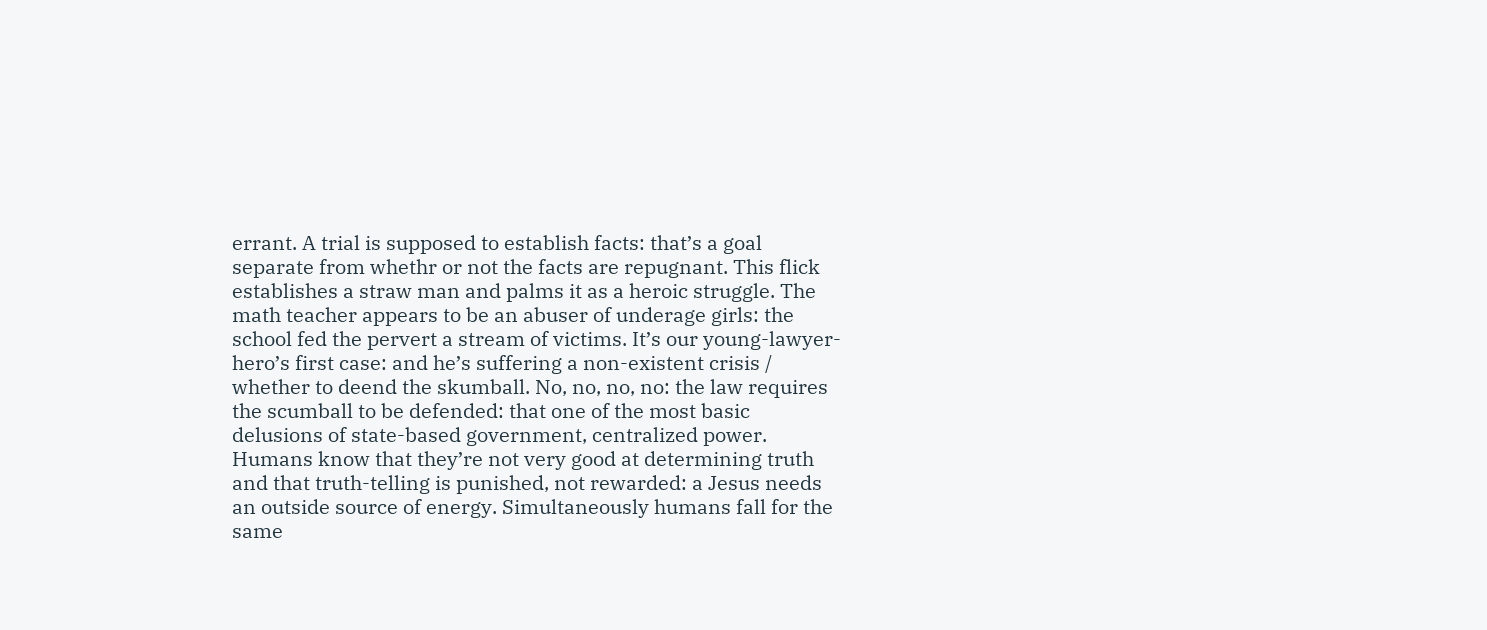errant. A trial is supposed to establish facts: that’s a goal separate from whethr or not the facts are repugnant. This flick establishes a straw man and palms it as a heroic struggle. The math teacher appears to be an abuser of underage girls: the school fed the pervert a stream of victims. It’s our young-lawyer-hero’s first case: and he’s suffering a non-existent crisis / whether to deend the skumball. No, no, no, no: the law requires the scumball to be defended: that one of the most basic delusions of state-based government, centralized power.
Humans know that they’re not very good at determining truth and that truth-telling is punished, not rewarded: a Jesus needs an outside source of energy. Simultaneously humans fall for the same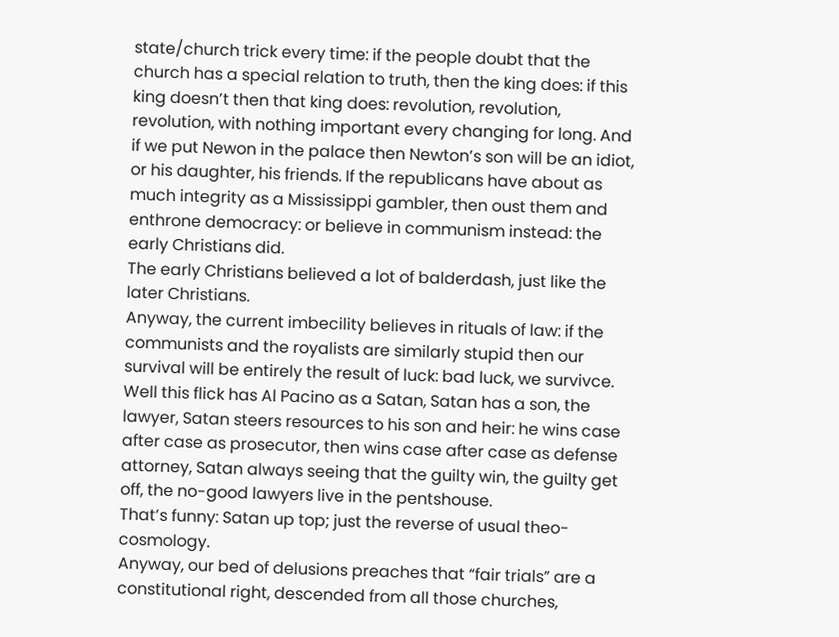state/church trick every time: if the people doubt that the church has a special relation to truth, then the king does: if this king doesn’t then that king does: revolution, revolution, revolution, with nothing important every changing for long. And if we put Newon in the palace then Newton’s son will be an idiot, or his daughter, his friends. If the republicans have about as much integrity as a Mississippi gambler, then oust them and enthrone democracy: or believe in communism instead: the early Christians did.
The early Christians believed a lot of balderdash, just like the later Christians.
Anyway, the current imbecility believes in rituals of law: if the communists and the royalists are similarly stupid then our survival will be entirely the result of luck: bad luck, we survivce.
Well this flick has Al Pacino as a Satan, Satan has a son, the lawyer, Satan steers resources to his son and heir: he wins case after case as prosecutor, then wins case after case as defense attorney, Satan always seeing that the guilty win, the guilty get off, the no-good lawyers live in the pentshouse.
That’s funny: Satan up top; just the reverse of usual theo-cosmology.
Anyway, our bed of delusions preaches that “fair trials” are a constitutional right, descended from all those churches,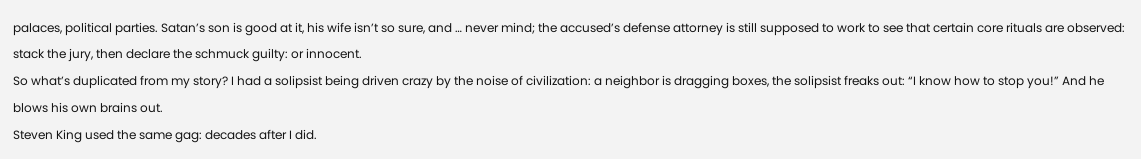palaces, political parties. Satan’s son is good at it, his wife isn’t so sure, and … never mind; the accused’s defense attorney is still supposed to work to see that certain core rituals are observed: stack the jury, then declare the schmuck guilty: or innocent.
So what’s duplicated from my story? I had a solipsist being driven crazy by the noise of civilization: a neighbor is dragging boxes, the solipsist freaks out: “I know how to stop you!” And he blows his own brains out.
Steven King used the same gag: decades after I did.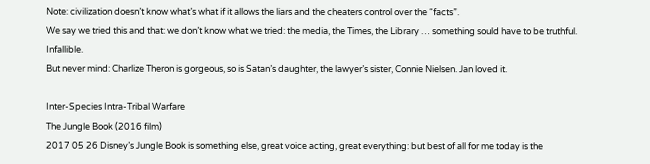Note: civilization doesn’t know what’s what if it allows the liars and the cheaters control over the “facts”.
We say we tried this and that: we don’t know what we tried: the media, the Times, the Library … something sould have to be truthful. Infallible.
But never mind: Charlize Theron is gorgeous, so is Satan’s daughter, the lawyer’s sister, Connie Nielsen. Jan loved it.

Inter-Species Intra-Tribal Warfare
The Jungle Book (2016 film)
2017 05 26 Disney’s Jungle Book is something else, great voice acting, great everything: but best of all for me today is the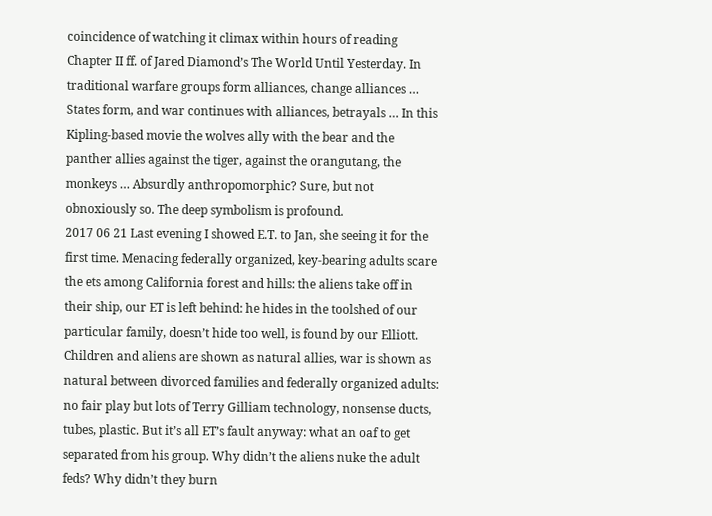coincidence of watching it climax within hours of reading Chapter II ff. of Jared Diamond’s The World Until Yesterday. In traditional warfare groups form alliances, change alliances … States form, and war continues with alliances, betrayals … In this Kipling-based movie the wolves ally with the bear and the panther allies against the tiger, against the orangutang, the monkeys … Absurdly anthropomorphic? Sure, but not obnoxiously so. The deep symbolism is profound.
2017 06 21 Last evening I showed E.T. to Jan, she seeing it for the first time. Menacing federally organized, key-bearing adults scare the ets among California forest and hills: the aliens take off in their ship, our ET is left behind: he hides in the toolshed of our particular family, doesn’t hide too well, is found by our Elliott. Children and aliens are shown as natural allies, war is shown as natural between divorced families and federally organized adults: no fair play but lots of Terry Gilliam technology, nonsense ducts, tubes, plastic. But it’s all ET’s fault anyway: what an oaf to get separated from his group. Why didn’t the aliens nuke the adult feds? Why didn’t they burn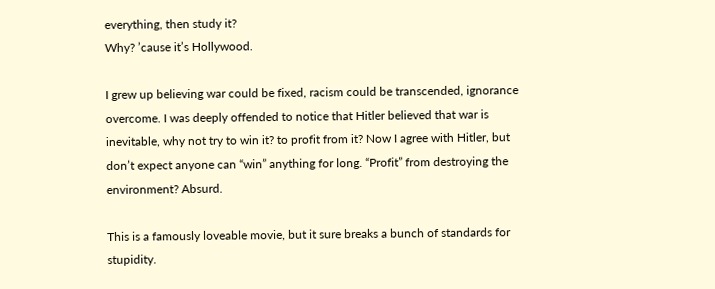everything, then study it?
Why? ’cause it’s Hollywood.

I grew up believing war could be fixed, racism could be transcended, ignorance overcome. I was deeply offended to notice that Hitler believed that war is inevitable, why not try to win it? to profit from it? Now I agree with Hitler, but don’t expect anyone can “win” anything for long. “Profit” from destroying the environment? Absurd.

This is a famously loveable movie, but it sure breaks a bunch of standards for stupidity.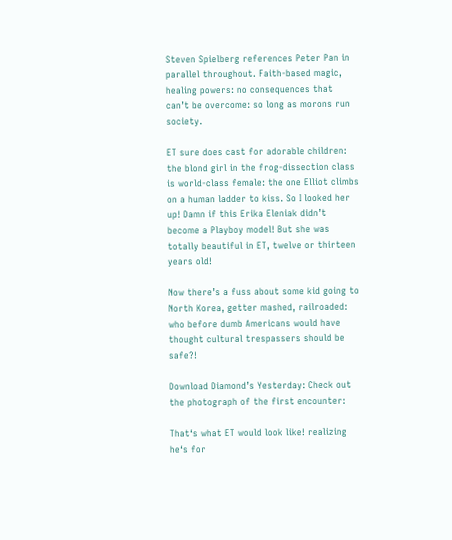Steven Spielberg references Peter Pan in parallel throughout. Faith-based magic, healing powers: no consequences that can’t be overcome: so long as morons run society.

ET sure does cast for adorable children: the blond girl in the frog-dissection class is world-class female: the one Elliot climbs on a human ladder to kiss. So I looked her up! Damn if this Erika Eleniak didn’t become a Playboy model! But she was totally beautiful in ET, twelve or thirteen years old!

Now there’s a fuss about some kid going to North Korea, getter mashed, railroaded: who before dumb Americans would have thought cultural trespassers should be safe?!

Download Diamond’s Yesterday: Check out the photograph of the first encounter:

That‘s what ET would look like! realizing he‘s for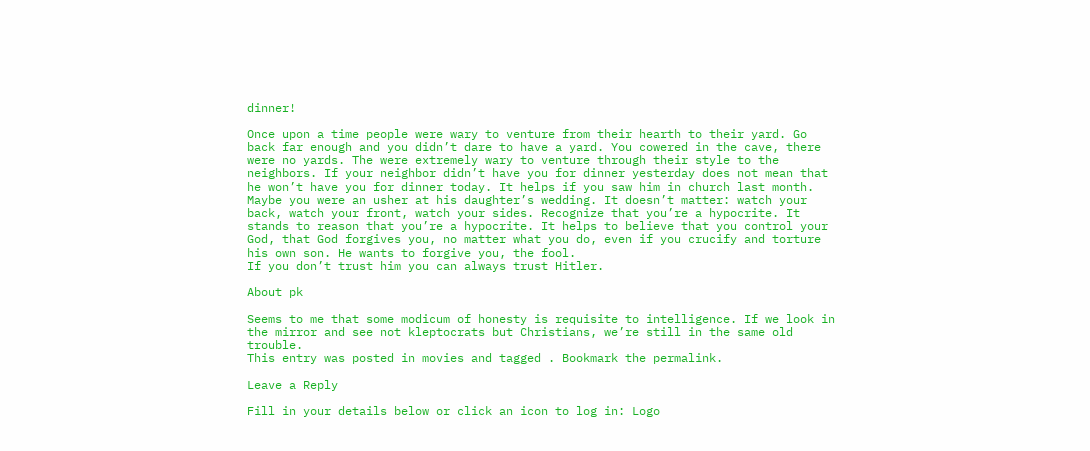dinner!

Once upon a time people were wary to venture from their hearth to their yard. Go back far enough and you didn’t dare to have a yard. You cowered in the cave, there were no yards. The were extremely wary to venture through their style to the neighbors. If your neighbor didn’t have you for dinner yesterday does not mean that he won’t have you for dinner today. It helps if you saw him in church last month. Maybe you were an usher at his daughter’s wedding. It doesn’t matter: watch your back, watch your front, watch your sides. Recognize that you’re a hypocrite. It stands to reason that you’re a hypocrite. It helps to believe that you control your God, that God forgives you, no matter what you do, even if you crucify and torture his own son. He wants to forgive you, the fool.
If you don’t trust him you can always trust Hitler.

About pk

Seems to me that some modicum of honesty is requisite to intelligence. If we look in the mirror and see not kleptocrats but Christians, we’re still in the same old trouble.
This entry was posted in movies and tagged . Bookmark the permalink.

Leave a Reply

Fill in your details below or click an icon to log in: Logo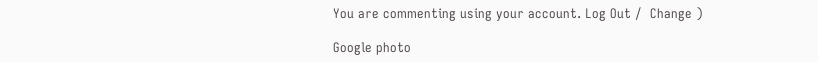You are commenting using your account. Log Out /  Change )

Google photo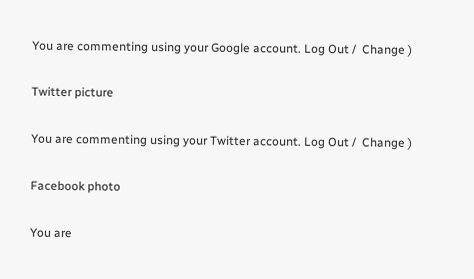You are commenting using your Google account. Log Out /  Change )

Twitter picture

You are commenting using your Twitter account. Log Out /  Change )

Facebook photo

You are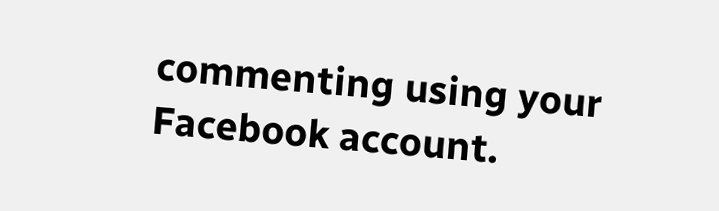commenting using your Facebook account.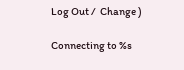Log Out /  Change )

Connecting to %s